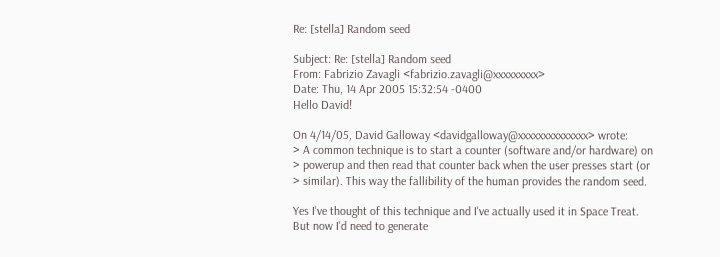Re: [stella] Random seed

Subject: Re: [stella] Random seed
From: Fabrizio Zavagli <fabrizio.zavagli@xxxxxxxxx>
Date: Thu, 14 Apr 2005 15:32:54 -0400
Hello David!

On 4/14/05, David Galloway <davidgalloway@xxxxxxxxxxxxxx> wrote:
> A common technique is to start a counter (software and/or hardware) on
> powerup and then read that counter back when the user presses start (or
> similar). This way the fallibility of the human provides the random seed.

Yes I've thought of this technique and I've actually used it in Space Treat.
But now I'd need to generate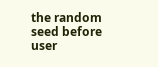the random seed before user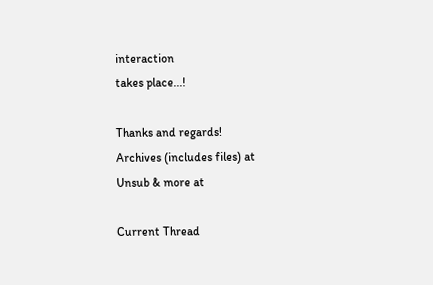interaction
takes place...!

Thanks and regards!
Archives (includes files) at
Unsub & more at

Current Thread